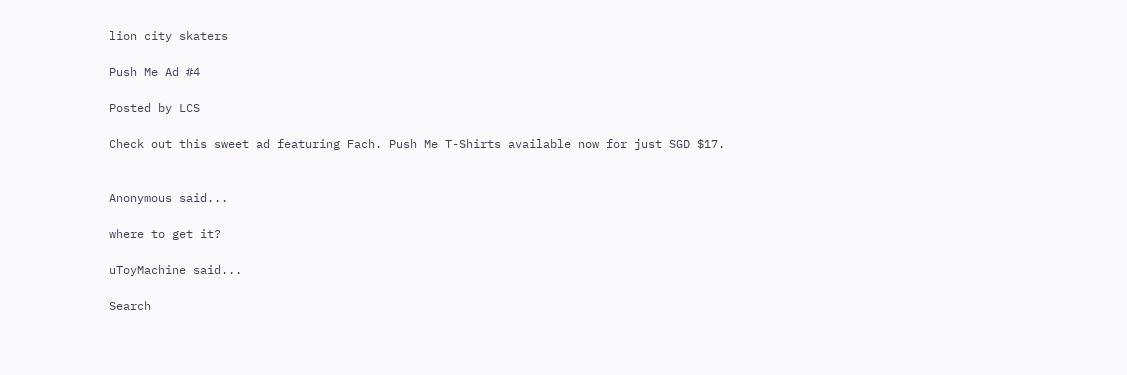lion city skaters

Push Me Ad #4

Posted by LCS

Check out this sweet ad featuring Fach. Push Me T-Shirts available now for just SGD $17.


Anonymous said...

where to get it?

uToyMachine said...

Search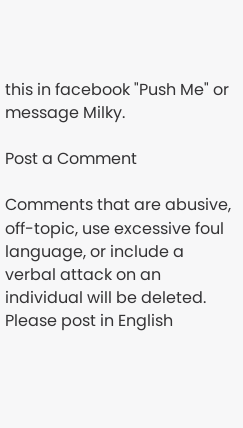this in facebook "Push Me" or message Milky.

Post a Comment

Comments that are abusive, off-topic, use excessive foul language, or include a verbal attack on an individual will be deleted. Please post in English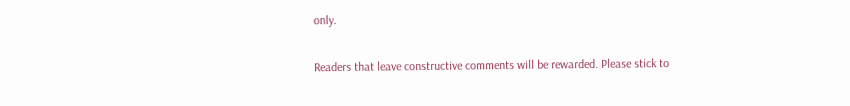only.

Readers that leave constructive comments will be rewarded. Please stick to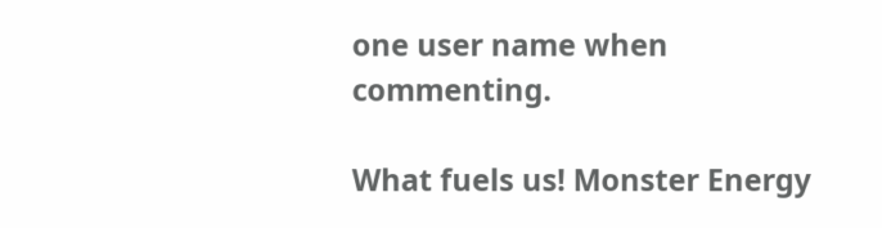one user name when commenting.

What fuels us! Monster Energy